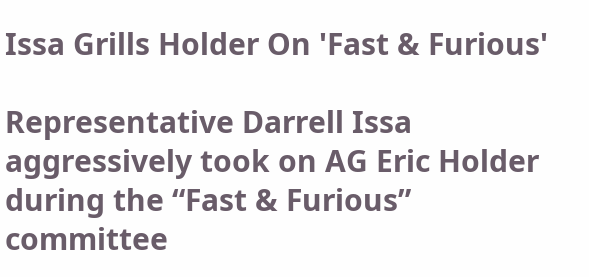Issa Grills Holder On 'Fast & Furious'

Representative Darrell Issa aggressively took on AG Eric Holder during the “Fast & Furious” committee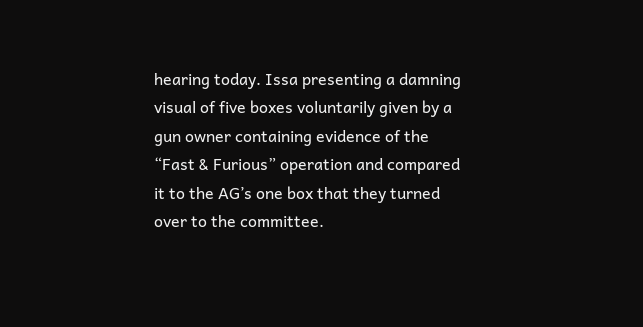hearing today. Issa presenting a damning visual of five boxes voluntarily given by a gun owner containing evidence of the “Fast & Furious” operation and compared it to the AG’s one box that they turned over to the committee.